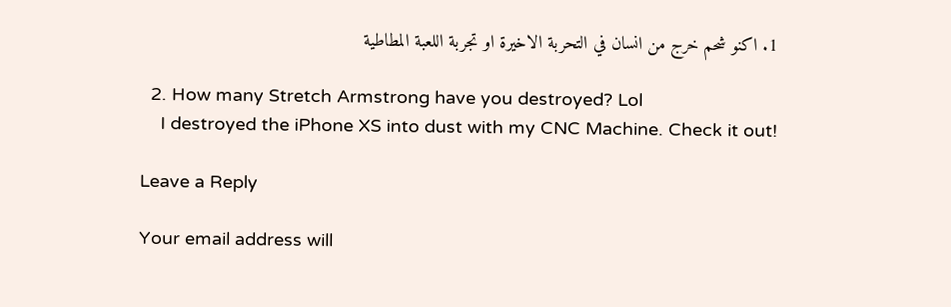1. اكنو شحم خرج من انسان في التحربة الاخيرة او تجربة اللعبة المطاطية

  2. How many Stretch Armstrong have you destroyed? Lol
    I destroyed the iPhone XS into dust with my CNC Machine. Check it out!

Leave a Reply

Your email address will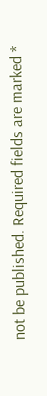not be published. Required fields are marked *